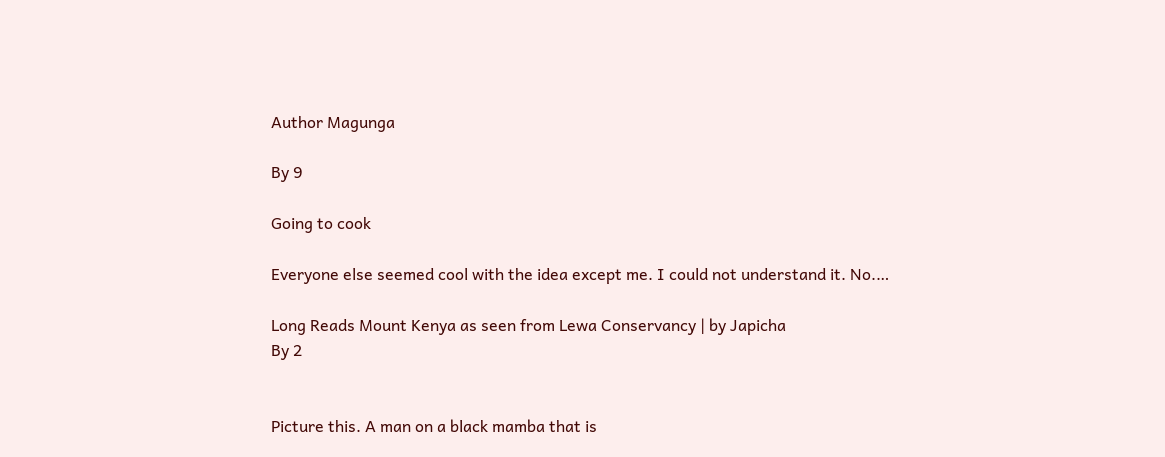Author Magunga

By 9

Going to cook

Everyone else seemed cool with the idea except me. I could not understand it. No.…

Long Reads Mount Kenya as seen from Lewa Conservancy | by Japicha
By 2


Picture this. A man on a black mamba that is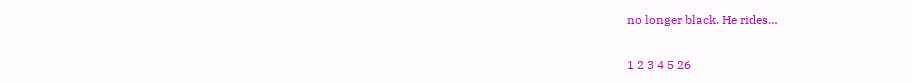no longer black. He rides…

1 2 3 4 5 26